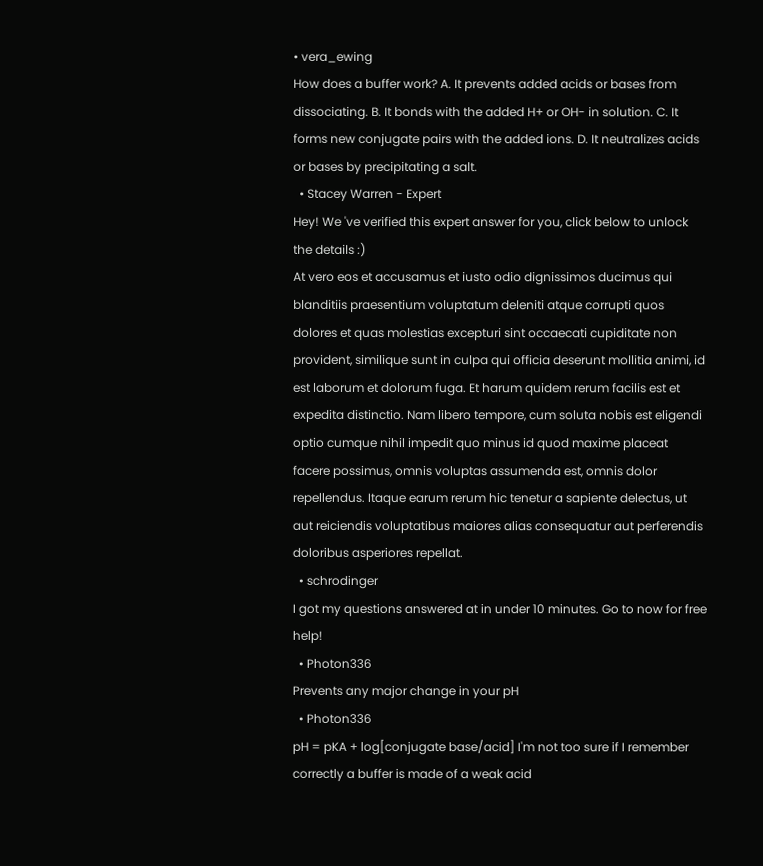• vera_ewing
How does a buffer work? A. It prevents added acids or bases from dissociating. B. It bonds with the added H+ or OH- in solution. C. It forms new conjugate pairs with the added ions. D. It neutralizes acids or bases by precipitating a salt.
  • Stacey Warren - Expert
Hey! We 've verified this expert answer for you, click below to unlock the details :)
At vero eos et accusamus et iusto odio dignissimos ducimus qui blanditiis praesentium voluptatum deleniti atque corrupti quos dolores et quas molestias excepturi sint occaecati cupiditate non provident, similique sunt in culpa qui officia deserunt mollitia animi, id est laborum et dolorum fuga. Et harum quidem rerum facilis est et expedita distinctio. Nam libero tempore, cum soluta nobis est eligendi optio cumque nihil impedit quo minus id quod maxime placeat facere possimus, omnis voluptas assumenda est, omnis dolor repellendus. Itaque earum rerum hic tenetur a sapiente delectus, ut aut reiciendis voluptatibus maiores alias consequatur aut perferendis doloribus asperiores repellat.
  • schrodinger
I got my questions answered at in under 10 minutes. Go to now for free help!
  • Photon336
Prevents any major change in your pH
  • Photon336
pH = pKA + log[conjugate base/acid] I'm not too sure if I remember correctly a buffer is made of a weak acid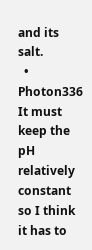and its salt.
  • Photon336
It must keep the pH relatively constant so I think it has to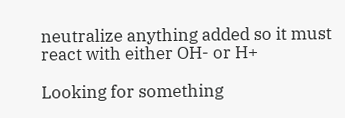neutralize anything added so it must react with either OH- or H+

Looking for something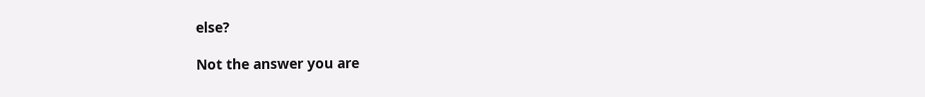else?

Not the answer you are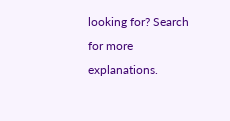looking for? Search for more explanations.